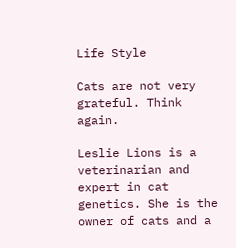Life Style

Cats are not very grateful. Think again.

Leslie Lions is a veterinarian and expert in cat genetics. She is the owner of cats and a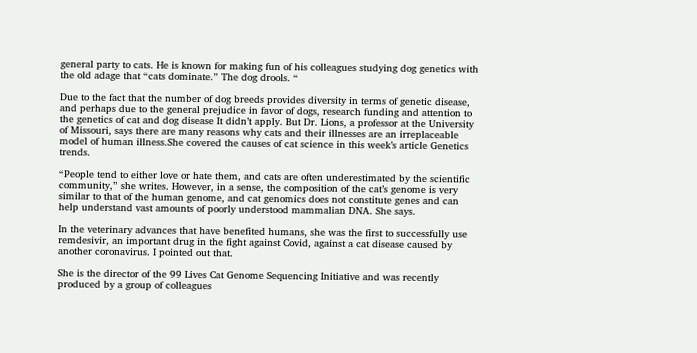general party to cats. He is known for making fun of his colleagues studying dog genetics with the old adage that “cats dominate.” The dog drools. “

Due to the fact that the number of dog breeds provides diversity in terms of genetic disease, and perhaps due to the general prejudice in favor of dogs, research funding and attention to the genetics of cat and dog disease It didn’t apply. But Dr. Lions, a professor at the University of Missouri, says there are many reasons why cats and their illnesses are an irreplaceable model of human illness.She covered the causes of cat science in this week’s article Genetics trends.

“People tend to either love or hate them, and cats are often underestimated by the scientific community,” she writes. However, in a sense, the composition of the cat’s genome is very similar to that of the human genome, and cat genomics does not constitute genes and can help understand vast amounts of poorly understood mammalian DNA. She says.

In the veterinary advances that have benefited humans, she was the first to successfully use remdesivir, an important drug in the fight against Covid, against a cat disease caused by another coronavirus. I pointed out that.

She is the director of the 99 Lives Cat Genome Sequencing Initiative and was recently produced by a group of colleagues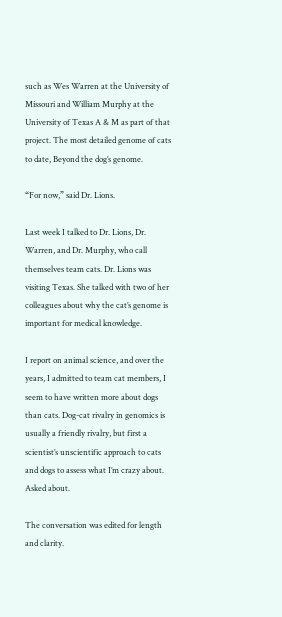such as Wes Warren at the University of Missouri and William Murphy at the University of Texas A & M as part of that project. The most detailed genome of cats to date, Beyond the dog’s genome.

“For now,” said Dr. Lions.

Last week I talked to Dr. Lions, Dr. Warren, and Dr. Murphy, who call themselves team cats. Dr. Lions was visiting Texas. She talked with two of her colleagues about why the cat’s genome is important for medical knowledge.

I report on animal science, and over the years, I admitted to team cat members, I seem to have written more about dogs than cats. Dog-cat rivalry in genomics is usually a friendly rivalry, but first a scientist’s unscientific approach to cats and dogs to assess what I’m crazy about. Asked about.

The conversation was edited for length and clarity.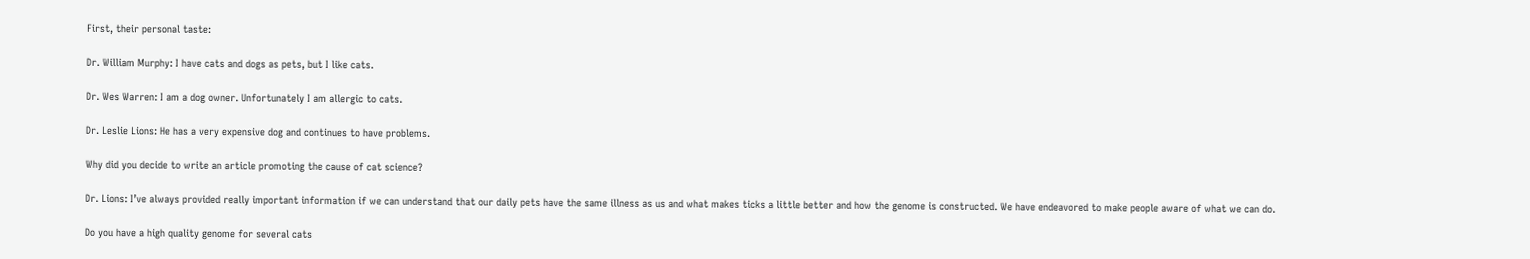First, their personal taste:

Dr. William Murphy: I have cats and dogs as pets, but I like cats.

Dr. Wes Warren: I am a dog owner. Unfortunately I am allergic to cats.

Dr. Leslie Lions: He has a very expensive dog and continues to have problems.

Why did you decide to write an article promoting the cause of cat science?

Dr. Lions: I’ve always provided really important information if we can understand that our daily pets have the same illness as us and what makes ticks a little better and how the genome is constructed. We have endeavored to make people aware of what we can do.

Do you have a high quality genome for several cats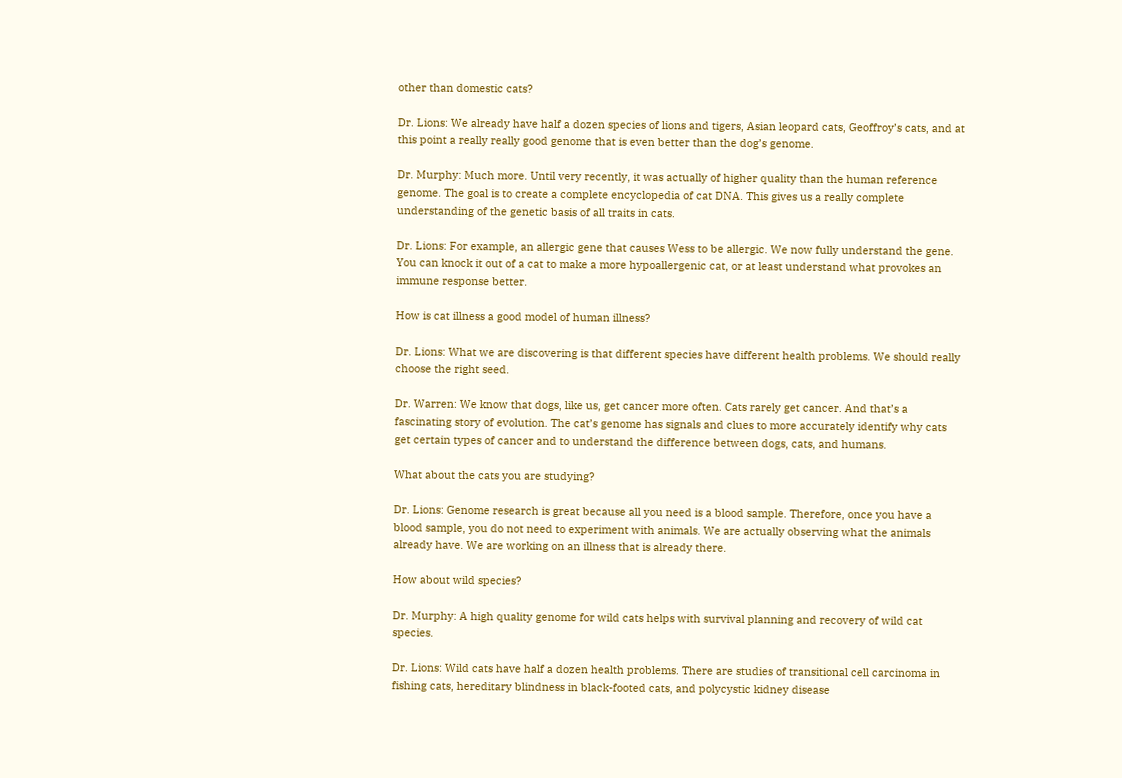other than domestic cats?

Dr. Lions: We already have half a dozen species of lions and tigers, Asian leopard cats, Geoffroy’s cats, and at this point a really really good genome that is even better than the dog’s genome.

Dr. Murphy: Much more. Until very recently, it was actually of higher quality than the human reference genome. The goal is to create a complete encyclopedia of cat DNA. This gives us a really complete understanding of the genetic basis of all traits in cats.

Dr. Lions: For example, an allergic gene that causes Wess to be allergic. We now fully understand the gene. You can knock it out of a cat to make a more hypoallergenic cat, or at least understand what provokes an immune response better.

How is cat illness a good model of human illness?

Dr. Lions: What we are discovering is that different species have different health problems. We should really choose the right seed.

Dr. Warren: We know that dogs, like us, get cancer more often. Cats rarely get cancer. And that’s a fascinating story of evolution. The cat’s genome has signals and clues to more accurately identify why cats get certain types of cancer and to understand the difference between dogs, cats, and humans.

What about the cats you are studying?

Dr. Lions: Genome research is great because all you need is a blood sample. Therefore, once you have a blood sample, you do not need to experiment with animals. We are actually observing what the animals already have. We are working on an illness that is already there.

How about wild species?

Dr. Murphy: A high quality genome for wild cats helps with survival planning and recovery of wild cat species.

Dr. Lions: Wild cats have half a dozen health problems. There are studies of transitional cell carcinoma in fishing cats, hereditary blindness in black-footed cats, and polycystic kidney disease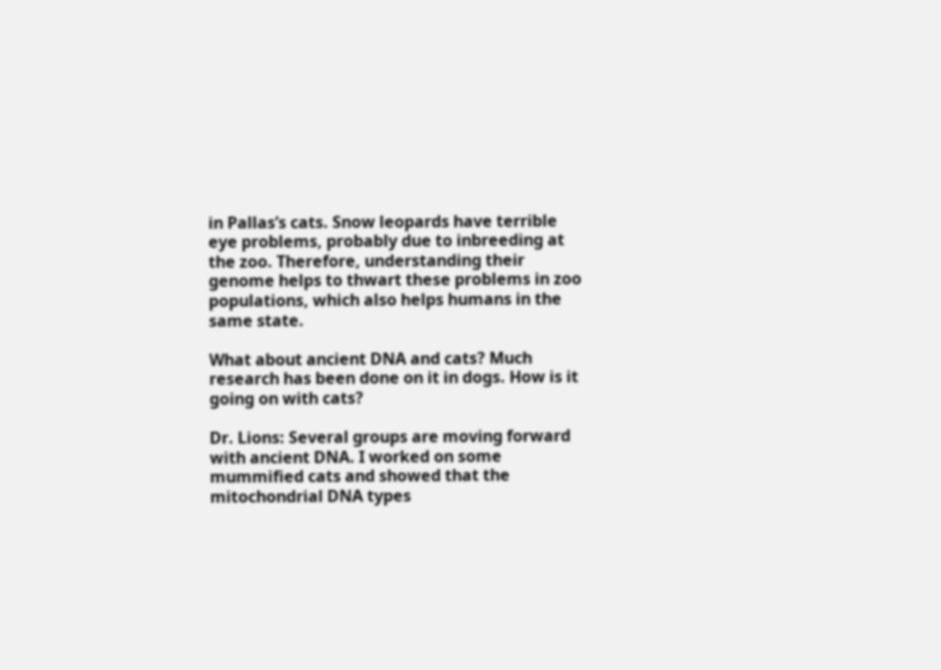in Pallas’s cats. Snow leopards have terrible eye problems, probably due to inbreeding at the zoo. Therefore, understanding their genome helps to thwart these problems in zoo populations, which also helps humans in the same state.

What about ancient DNA and cats? Much research has been done on it in dogs. How is it going on with cats?

Dr. Lions: Several groups are moving forward with ancient DNA. I worked on some mummified cats and showed that the mitochondrial DNA types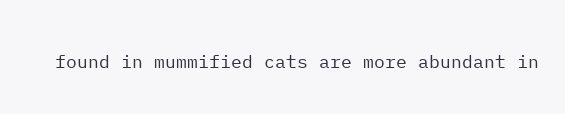found in mummified cats are more abundant in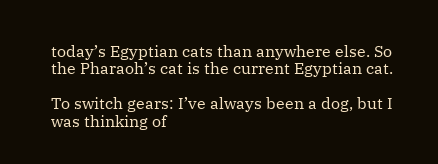today’s Egyptian cats than anywhere else. So the Pharaoh’s cat is the current Egyptian cat.

To switch gears: I’ve always been a dog, but I was thinking of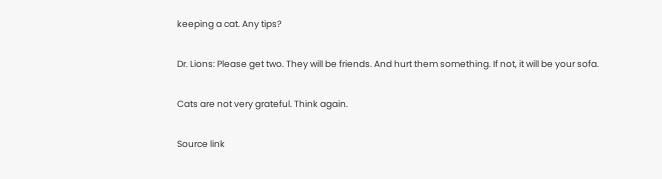keeping a cat. Any tips?

Dr. Lions: Please get two. They will be friends. And hurt them something. If not, it will be your sofa.

Cats are not very grateful. Think again.

Source link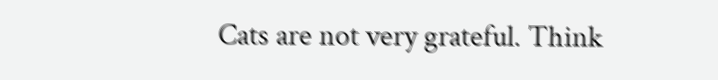Cats are not very grateful. Think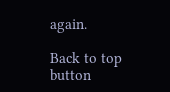again.

Back to top button